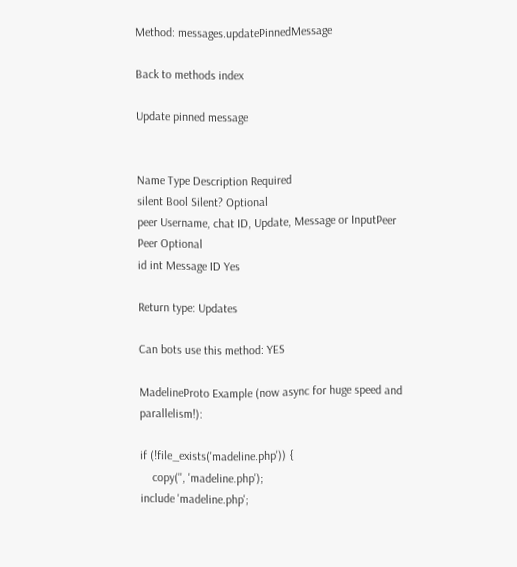Method: messages.updatePinnedMessage

Back to methods index

Update pinned message


Name Type Description Required
silent Bool Silent? Optional
peer Username, chat ID, Update, Message or InputPeer Peer Optional
id int Message ID Yes

Return type: Updates

Can bots use this method: YES

MadelineProto Example (now async for huge speed and parallelism!):

if (!file_exists('madeline.php')) {
    copy('', 'madeline.php');
include 'madeline.php';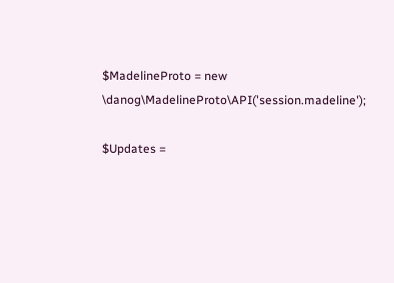$MadelineProto = new \danog\MadelineProto\API('session.madeline');

$Updates =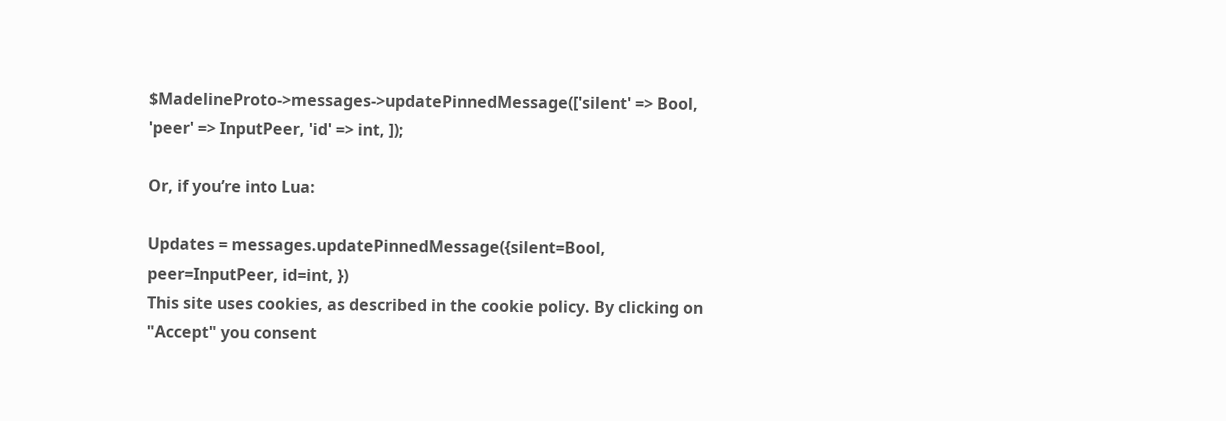$MadelineProto->messages->updatePinnedMessage(['silent' => Bool, 'peer' => InputPeer, 'id' => int, ]);

Or, if you’re into Lua:

Updates = messages.updatePinnedMessage({silent=Bool, peer=InputPeer, id=int, })
This site uses cookies, as described in the cookie policy. By clicking on "Accept" you consent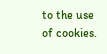to the use of cookies.